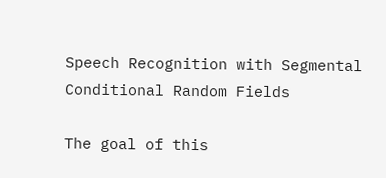Speech Recognition with Segmental Conditional Random Fields

The goal of this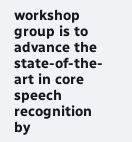workshop group is to advance the state-of-the-art in core speech recognition by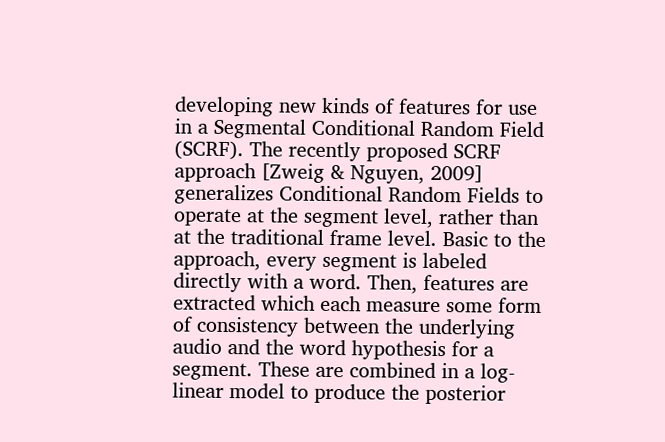developing new kinds of features for use in a Segmental Conditional Random Field (SCRF). The recently proposed SCRF approach [Zweig & Nguyen, 2009] generalizes Conditional Random Fields to operate at the segment level, rather than at the traditional frame level. Basic to the approach, every segment is labeled directly with a word. Then, features are extracted which each measure some form of consistency between the underlying audio and the word hypothesis for a segment. These are combined in a log-linear model to produce the posterior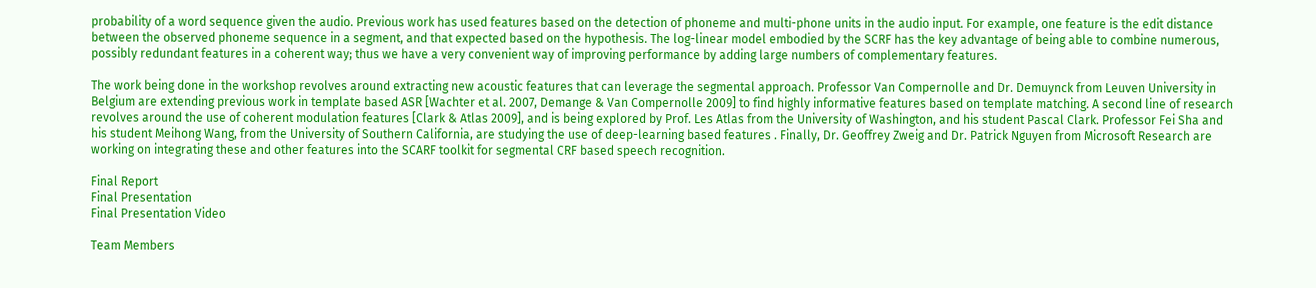probability of a word sequence given the audio. Previous work has used features based on the detection of phoneme and multi-phone units in the audio input. For example, one feature is the edit distance between the observed phoneme sequence in a segment, and that expected based on the hypothesis. The log-linear model embodied by the SCRF has the key advantage of being able to combine numerous, possibly redundant features in a coherent way; thus we have a very convenient way of improving performance by adding large numbers of complementary features.

The work being done in the workshop revolves around extracting new acoustic features that can leverage the segmental approach. Professor Van Compernolle and Dr. Demuynck from Leuven University in Belgium are extending previous work in template based ASR [Wachter et al. 2007, Demange & Van Compernolle 2009] to find highly informative features based on template matching. A second line of research revolves around the use of coherent modulation features [Clark & Atlas 2009], and is being explored by Prof. Les Atlas from the University of Washington, and his student Pascal Clark. Professor Fei Sha and his student Meihong Wang, from the University of Southern California, are studying the use of deep-learning based features . Finally, Dr. Geoffrey Zweig and Dr. Patrick Nguyen from Microsoft Research are working on integrating these and other features into the SCARF toolkit for segmental CRF based speech recognition.

Final Report
Final Presentation
Final Presentation Video

Team Members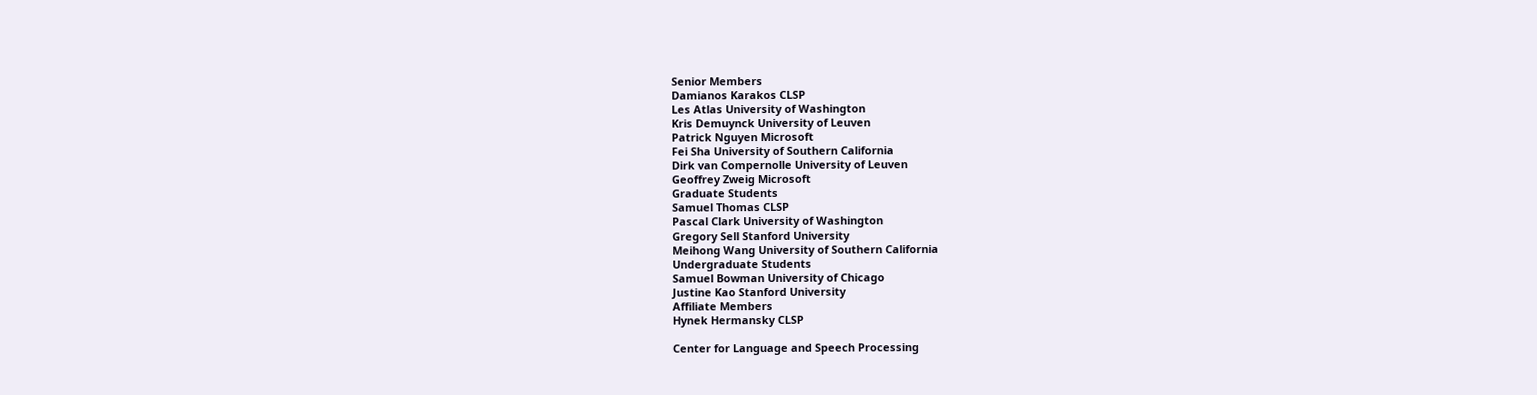Senior Members
Damianos Karakos CLSP
Les Atlas University of Washington
Kris Demuynck University of Leuven
Patrick Nguyen Microsoft
Fei Sha University of Southern California
Dirk van Compernolle University of Leuven
Geoffrey Zweig Microsoft
Graduate Students
Samuel Thomas CLSP
Pascal Clark University of Washington
Gregory Sell Stanford University
Meihong Wang University of Southern California
Undergraduate Students
Samuel Bowman University of Chicago
Justine Kao Stanford University
Affiliate Members
Hynek Hermansky CLSP

Center for Language and Speech Processing